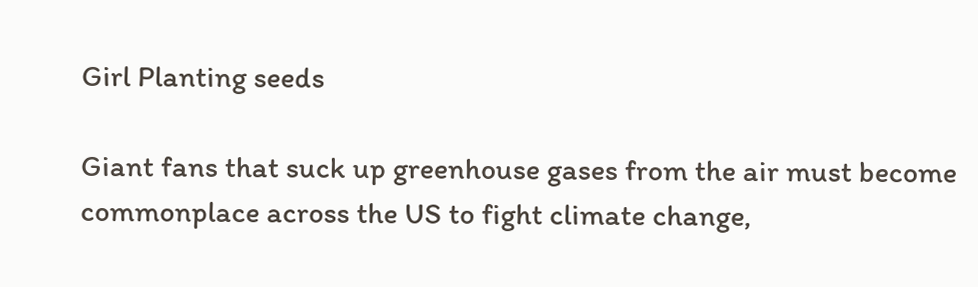Girl Planting seeds

Giant fans that suck up greenhouse gases from the air must become commonplace across the US to fight climate change,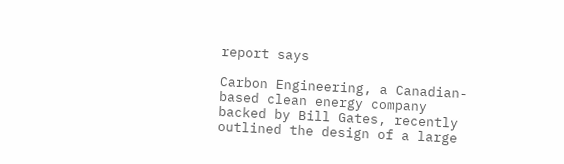report says

Carbon Engineering, a Canadian-based clean energy company backed by Bill Gates, recently outlined the design of a large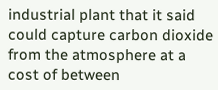industrial plant that it said could capture carbon dioxide from the atmosphere at a cost of between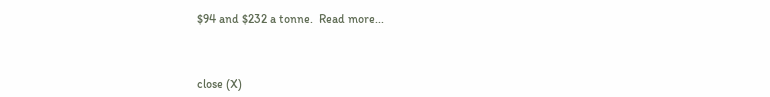$94 and $232 a tonne.  Read more...



close (X)